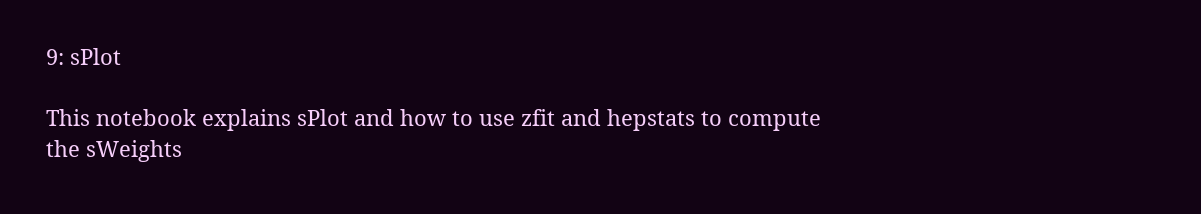9: sPlot

This notebook explains sPlot and how to use zfit and hepstats to compute the sWeights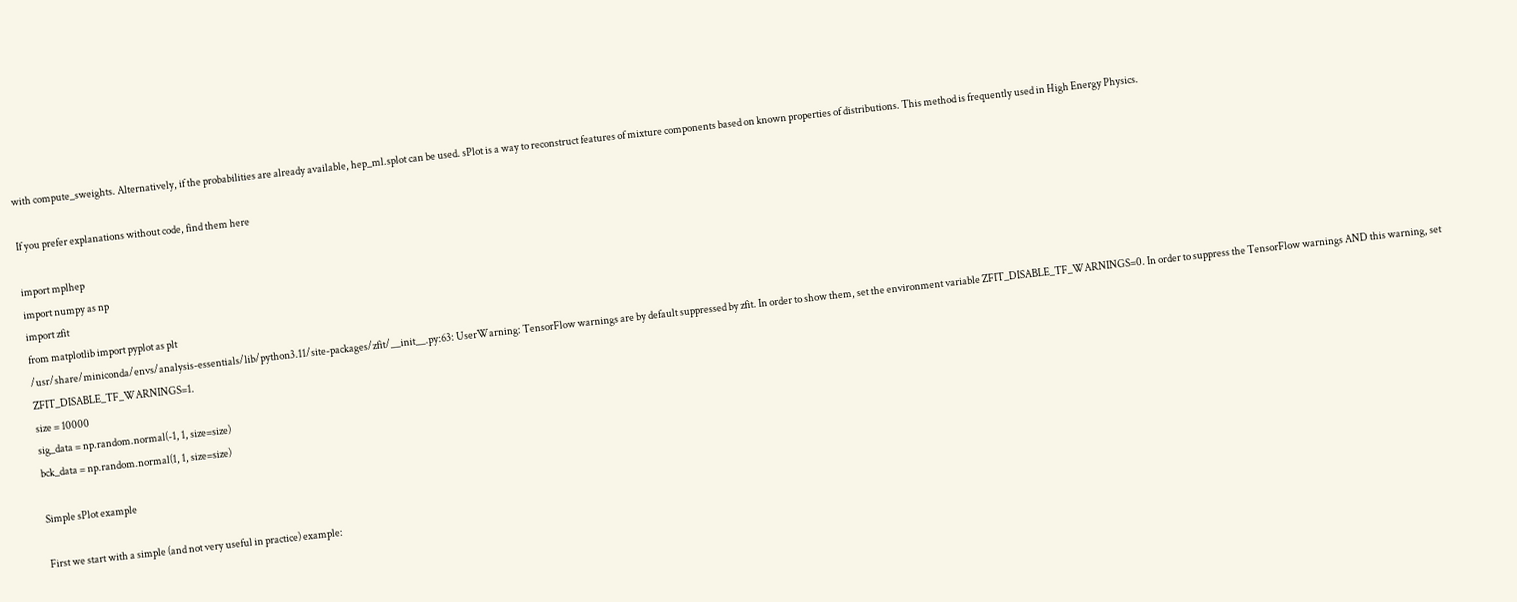with compute_sweights. Alternatively, if the probabilities are already available, hep_ml.splot can be used. sPlot is a way to reconstruct features of mixture components based on known properties of distributions. This method is frequently used in High Energy Physics.

If you prefer explanations without code, find them here

import mplhep
import numpy as np
import zfit
from matplotlib import pyplot as plt
/usr/share/miniconda/envs/analysis-essentials/lib/python3.11/site-packages/zfit/__init__.py:63: UserWarning: TensorFlow warnings are by default suppressed by zfit. In order to show them, set the environment variable ZFIT_DISABLE_TF_WARNINGS=0. In order to suppress the TensorFlow warnings AND this warning, set ZFIT_DISABLE_TF_WARNINGS=1.
size = 10000
sig_data = np.random.normal(-1, 1, size=size)
bck_data = np.random.normal(1, 1, size=size)

Simple sPlot example

First we start with a simple (and not very useful in practice) example: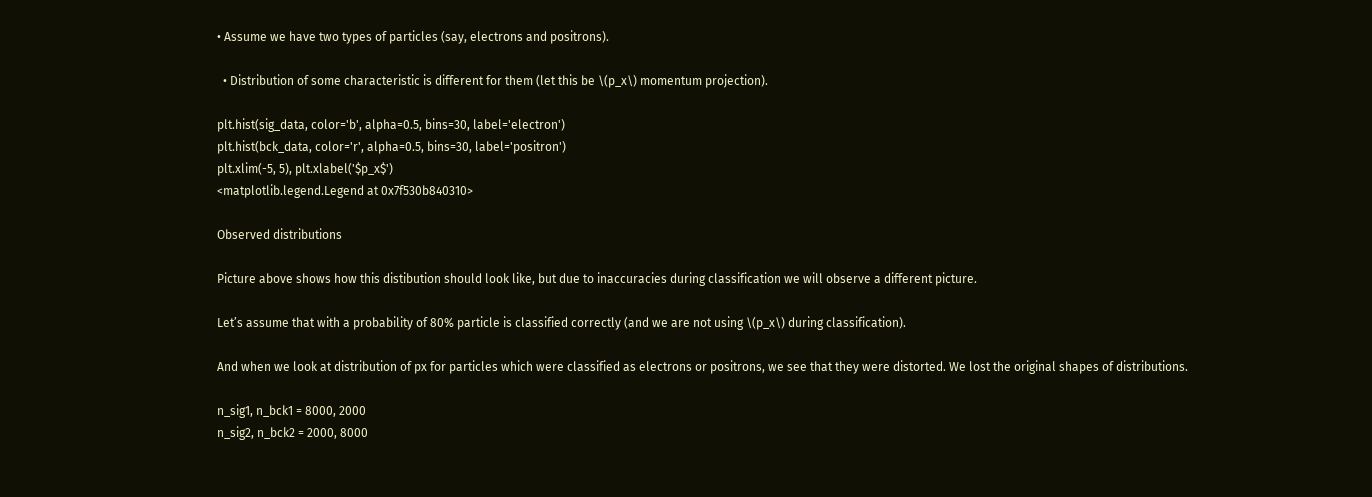• Assume we have two types of particles (say, electrons and positrons).

  • Distribution of some characteristic is different for them (let this be \(p_x\) momentum projection).

plt.hist(sig_data, color='b', alpha=0.5, bins=30, label='electron')
plt.hist(bck_data, color='r', alpha=0.5, bins=30, label='positron')
plt.xlim(-5, 5), plt.xlabel('$p_x$')
<matplotlib.legend.Legend at 0x7f530b840310>

Observed distributions

Picture above shows how this distibution should look like, but due to inaccuracies during classification we will observe a different picture.

Let’s assume that with a probability of 80% particle is classified correctly (and we are not using \(p_x\) during classification).

And when we look at distribution of px for particles which were classified as electrons or positrons, we see that they were distorted. We lost the original shapes of distributions.

n_sig1, n_bck1 = 8000, 2000
n_sig2, n_bck2 = 2000, 8000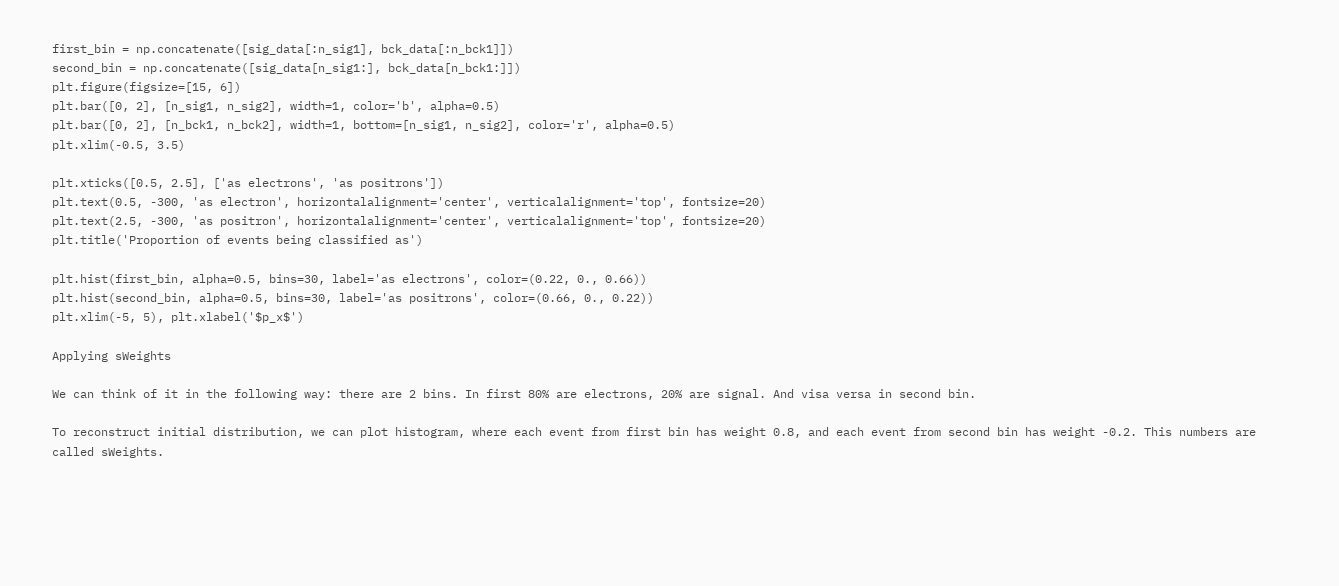first_bin = np.concatenate([sig_data[:n_sig1], bck_data[:n_bck1]])
second_bin = np.concatenate([sig_data[n_sig1:], bck_data[n_bck1:]])
plt.figure(figsize=[15, 6])
plt.bar([0, 2], [n_sig1, n_sig2], width=1, color='b', alpha=0.5)
plt.bar([0, 2], [n_bck1, n_bck2], width=1, bottom=[n_sig1, n_sig2], color='r', alpha=0.5)
plt.xlim(-0.5, 3.5)

plt.xticks([0.5, 2.5], ['as electrons', 'as positrons'])
plt.text(0.5, -300, 'as electron', horizontalalignment='center', verticalalignment='top', fontsize=20)
plt.text(2.5, -300, 'as positron', horizontalalignment='center', verticalalignment='top', fontsize=20)
plt.title('Proportion of events being classified as')

plt.hist(first_bin, alpha=0.5, bins=30, label='as electrons', color=(0.22, 0., 0.66))
plt.hist(second_bin, alpha=0.5, bins=30, label='as positrons', color=(0.66, 0., 0.22))
plt.xlim(-5, 5), plt.xlabel('$p_x$')

Applying sWeights

We can think of it in the following way: there are 2 bins. In first 80% are electrons, 20% are signal. And visa versa in second bin.

To reconstruct initial distribution, we can plot histogram, where each event from first bin has weight 0.8, and each event from second bin has weight -0.2. This numbers are called sWeights.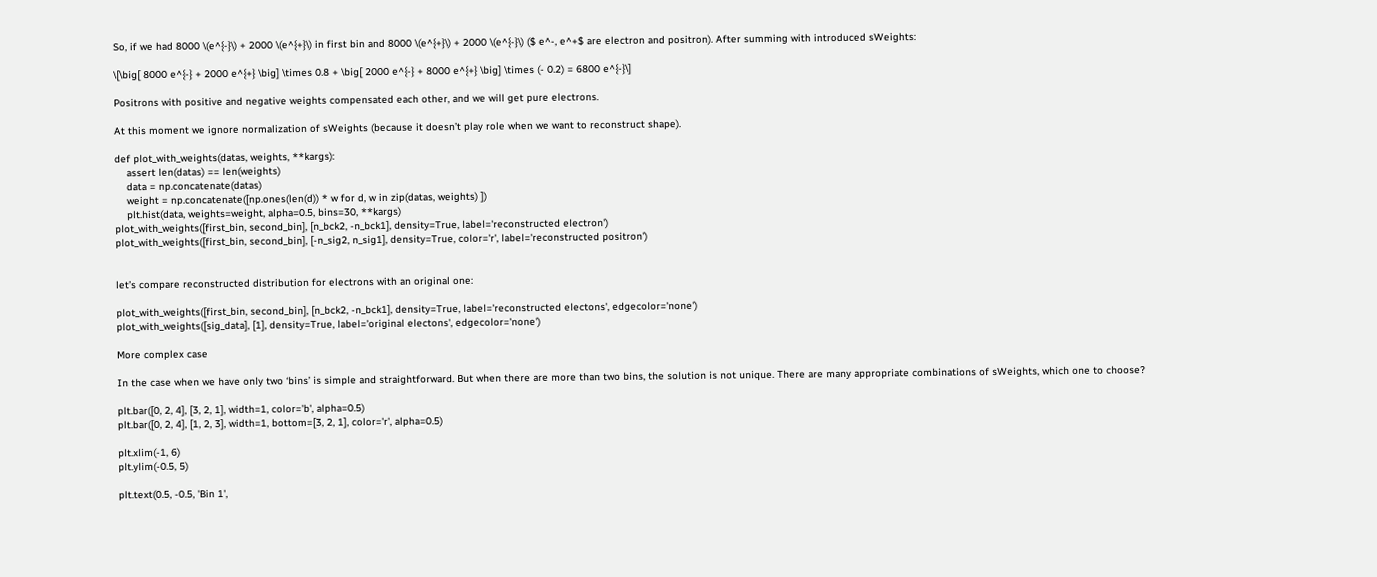So, if we had 8000 \(e^{-}\) + 2000 \(e^{+}\) in first bin and 8000 \(e^{+}\) + 2000 \(e^{-}\) ($ e^-, e^+$ are electron and positron). After summing with introduced sWeights:

\[\big[ 8000 e^{-} + 2000 e^{+} \big] \times 0.8 + \big[ 2000 e^{-} + 8000 e^{+} \big] \times (- 0.2) = 6800 e^{-}\]

Positrons with positive and negative weights compensated each other, and we will get pure electrons.

At this moment we ignore normalization of sWeights (because it doesn’t play role when we want to reconstruct shape).

def plot_with_weights(datas, weights, **kargs):
    assert len(datas) == len(weights)
    data = np.concatenate(datas)
    weight = np.concatenate([np.ones(len(d)) * w for d, w in zip(datas, weights) ])
    plt.hist(data, weights=weight, alpha=0.5, bins=30, **kargs)
plot_with_weights([first_bin, second_bin], [n_bck2, -n_bck1], density=True, label='reconstructed electron')
plot_with_weights([first_bin, second_bin], [-n_sig2, n_sig1], density=True, color='r', label='reconstructed positron')


let’s compare reconstructed distribution for electrons with an original one:

plot_with_weights([first_bin, second_bin], [n_bck2, -n_bck1], density=True, label='reconstructed electons', edgecolor='none')
plot_with_weights([sig_data], [1], density=True, label='original electons', edgecolor='none')

More complex case

In the case when we have only two ‘bins’ is simple and straightforward. But when there are more than two bins, the solution is not unique. There are many appropriate combinations of sWeights, which one to choose?

plt.bar([0, 2, 4], [3, 2, 1], width=1, color='b', alpha=0.5)
plt.bar([0, 2, 4], [1, 2, 3], width=1, bottom=[3, 2, 1], color='r', alpha=0.5)

plt.xlim(-1, 6)
plt.ylim(-0.5, 5)

plt.text(0.5, -0.5, 'Bin 1',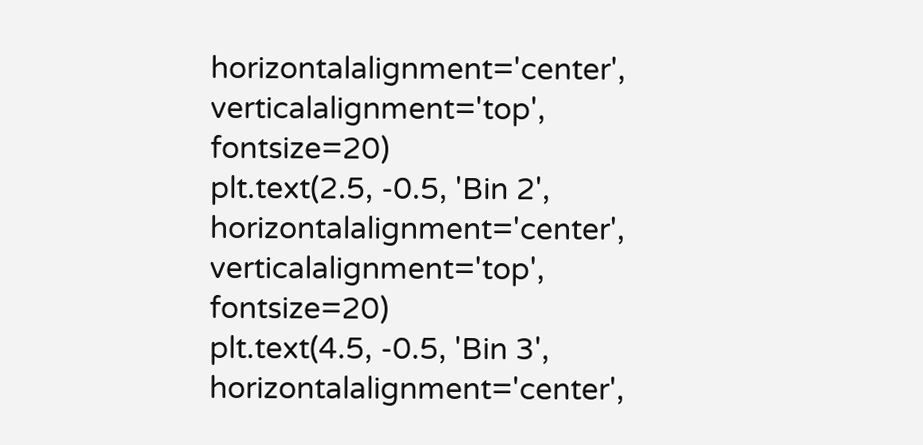horizontalalignment='center', verticalalignment='top', fontsize=20)
plt.text(2.5, -0.5, 'Bin 2', horizontalalignment='center', verticalalignment='top', fontsize=20)
plt.text(4.5, -0.5, 'Bin 3', horizontalalignment='center',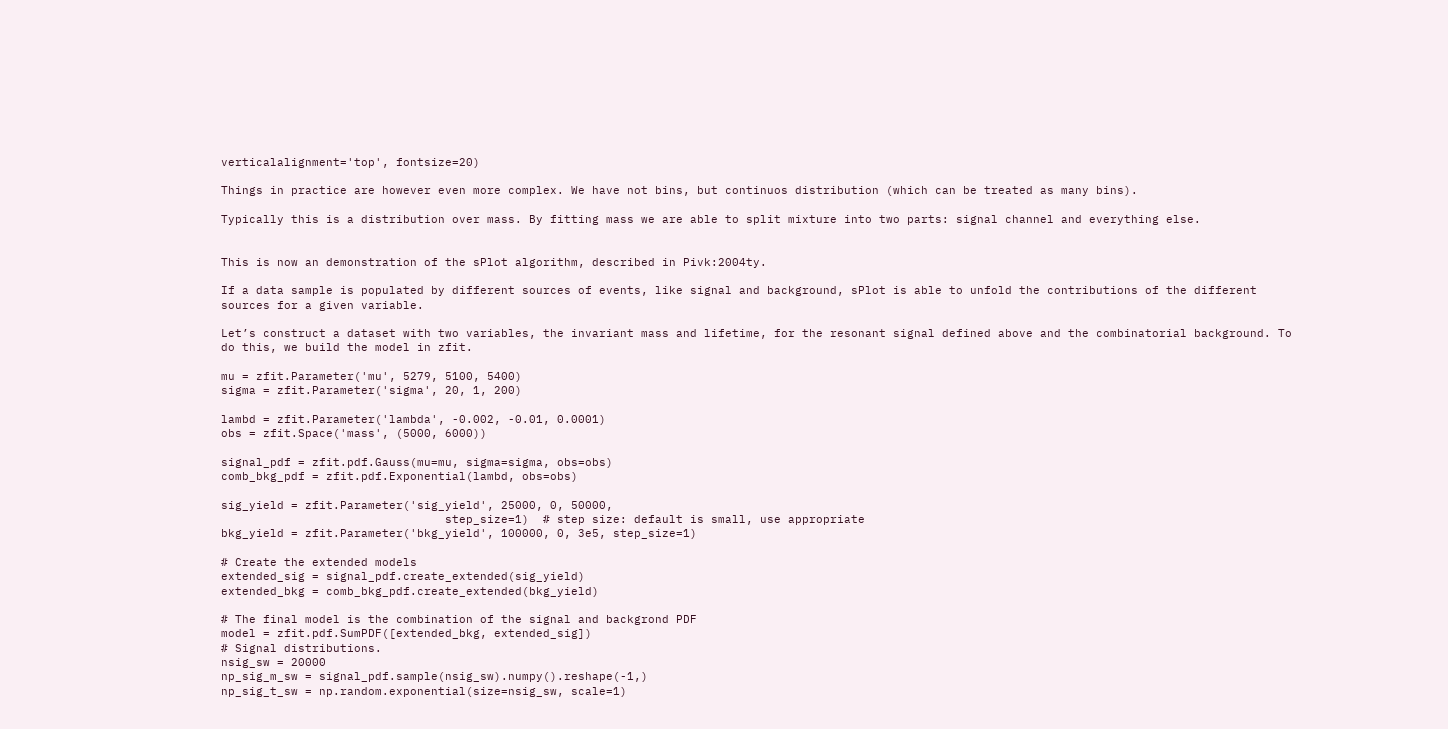verticalalignment='top', fontsize=20)

Things in practice are however even more complex. We have not bins, but continuos distribution (which can be treated as many bins).

Typically this is a distribution over mass. By fitting mass we are able to split mixture into two parts: signal channel and everything else.


This is now an demonstration of the sPlot algorithm, described in Pivk:2004ty.

If a data sample is populated by different sources of events, like signal and background, sPlot is able to unfold the contributions of the different sources for a given variable.

Let’s construct a dataset with two variables, the invariant mass and lifetime, for the resonant signal defined above and the combinatorial background. To do this, we build the model in zfit.

mu = zfit.Parameter('mu', 5279, 5100, 5400)
sigma = zfit.Parameter('sigma', 20, 1, 200)

lambd = zfit.Parameter('lambda', -0.002, -0.01, 0.0001)
obs = zfit.Space('mass', (5000, 6000))

signal_pdf = zfit.pdf.Gauss(mu=mu, sigma=sigma, obs=obs)
comb_bkg_pdf = zfit.pdf.Exponential(lambd, obs=obs)

sig_yield = zfit.Parameter('sig_yield', 25000, 0, 50000,
                                step_size=1)  # step size: default is small, use appropriate
bkg_yield = zfit.Parameter('bkg_yield', 100000, 0, 3e5, step_size=1)

# Create the extended models
extended_sig = signal_pdf.create_extended(sig_yield)
extended_bkg = comb_bkg_pdf.create_extended(bkg_yield)

# The final model is the combination of the signal and backgrond PDF
model = zfit.pdf.SumPDF([extended_bkg, extended_sig])
# Signal distributions.
nsig_sw = 20000
np_sig_m_sw = signal_pdf.sample(nsig_sw).numpy().reshape(-1,)
np_sig_t_sw = np.random.exponential(size=nsig_sw, scale=1)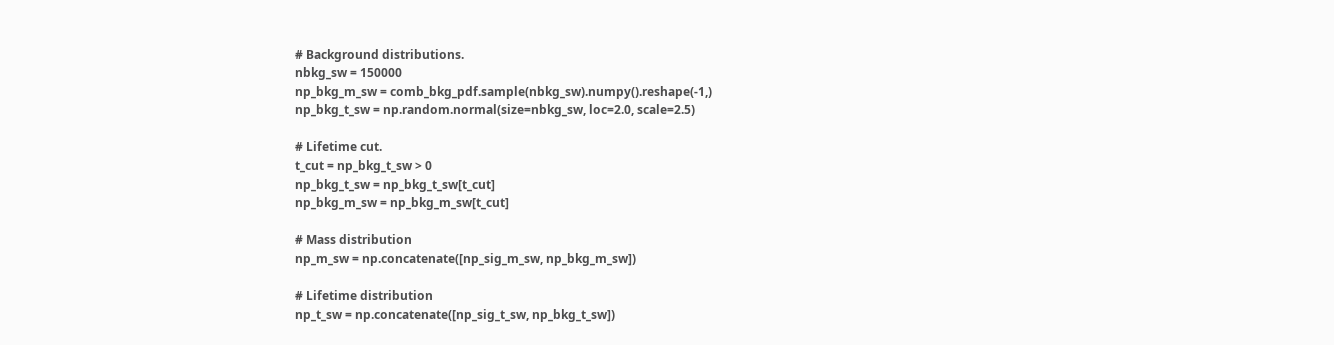# Background distributions.
nbkg_sw = 150000
np_bkg_m_sw = comb_bkg_pdf.sample(nbkg_sw).numpy().reshape(-1,)
np_bkg_t_sw = np.random.normal(size=nbkg_sw, loc=2.0, scale=2.5)

# Lifetime cut.
t_cut = np_bkg_t_sw > 0
np_bkg_t_sw = np_bkg_t_sw[t_cut]
np_bkg_m_sw = np_bkg_m_sw[t_cut]

# Mass distribution
np_m_sw = np.concatenate([np_sig_m_sw, np_bkg_m_sw])

# Lifetime distribution
np_t_sw = np.concatenate([np_sig_t_sw, np_bkg_t_sw])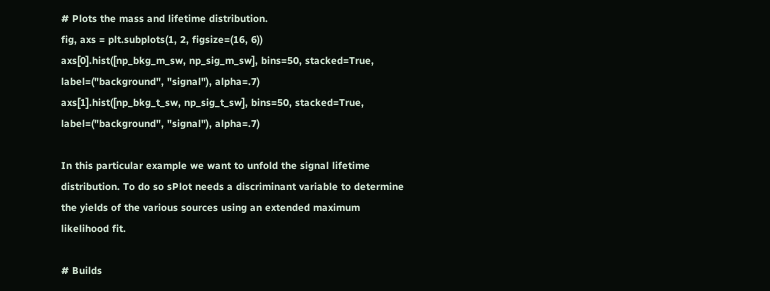# Plots the mass and lifetime distribution.
fig, axs = plt.subplots(1, 2, figsize=(16, 6))
axs[0].hist([np_bkg_m_sw, np_sig_m_sw], bins=50, stacked=True, label=("background", "signal"), alpha=.7)
axs[1].hist([np_bkg_t_sw, np_sig_t_sw], bins=50, stacked=True, label=("background", "signal"), alpha=.7)

In this particular example we want to unfold the signal lifetime distribution. To do so sPlot needs a discriminant variable to determine the yields of the various sources using an extended maximum likelihood fit.

# Builds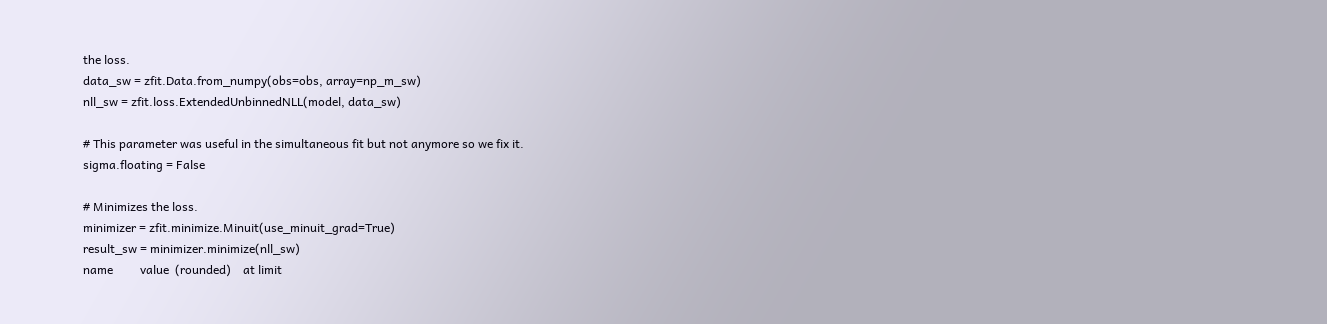the loss.
data_sw = zfit.Data.from_numpy(obs=obs, array=np_m_sw)
nll_sw = zfit.loss.ExtendedUnbinnedNLL(model, data_sw)

# This parameter was useful in the simultaneous fit but not anymore so we fix it.
sigma.floating = False

# Minimizes the loss.
minimizer = zfit.minimize.Minuit(use_minuit_grad=True)
result_sw = minimizer.minimize(nll_sw)
name         value  (rounded)    at limit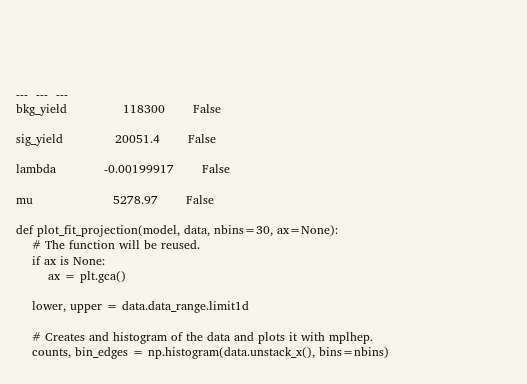---  ---  ---
bkg_yield              118300       False

sig_yield             20051.4       False

lambda            -0.00199917       False

mu                    5278.97       False

def plot_fit_projection(model, data, nbins=30, ax=None):
    # The function will be reused.
    if ax is None:
        ax = plt.gca()

    lower, upper = data.data_range.limit1d

    # Creates and histogram of the data and plots it with mplhep.
    counts, bin_edges = np.histogram(data.unstack_x(), bins=nbins)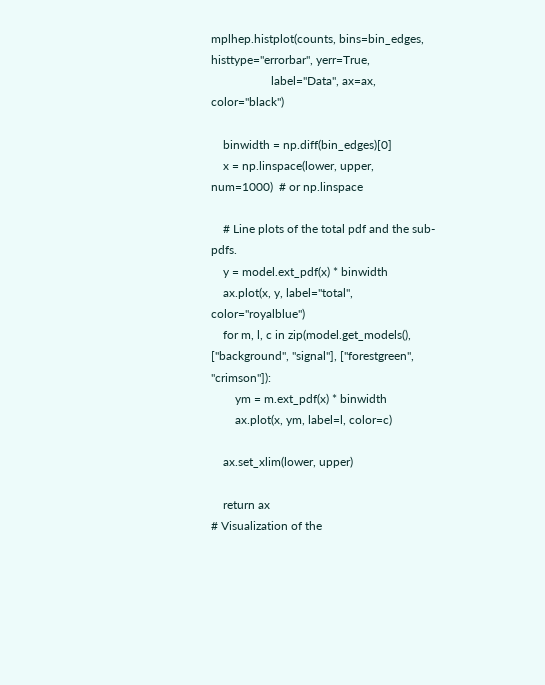mplhep.histplot(counts, bins=bin_edges, histtype="errorbar", yerr=True,
                    label="Data", ax=ax, color="black")

    binwidth = np.diff(bin_edges)[0]
    x = np.linspace(lower, upper, num=1000)  # or np.linspace

    # Line plots of the total pdf and the sub-pdfs.
    y = model.ext_pdf(x) * binwidth
    ax.plot(x, y, label="total", color="royalblue")
    for m, l, c in zip(model.get_models(), ["background", "signal"], ["forestgreen", "crimson"]):
        ym = m.ext_pdf(x) * binwidth
        ax.plot(x, ym, label=l, color=c)

    ax.set_xlim(lower, upper)

    return ax
# Visualization of the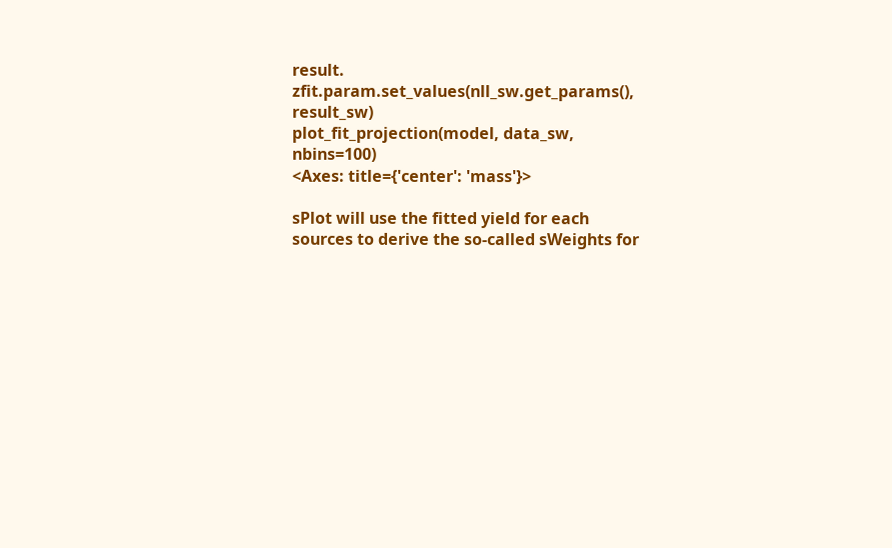result.
zfit.param.set_values(nll_sw.get_params(), result_sw)
plot_fit_projection(model, data_sw, nbins=100)
<Axes: title={'center': 'mass'}>

sPlot will use the fitted yield for each sources to derive the so-called sWeights for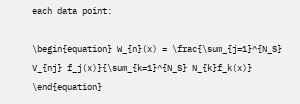each data point:

\begin{equation} W_{n}(x) = \frac{\sum_{j=1}^{N_S} V_{nj} f_j(x)}{\sum_{k=1}^{N_S} N_{k}f_k(x)} \end{equation}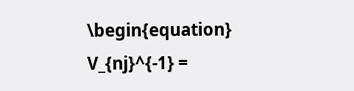\begin{equation} V_{nj}^{-1} =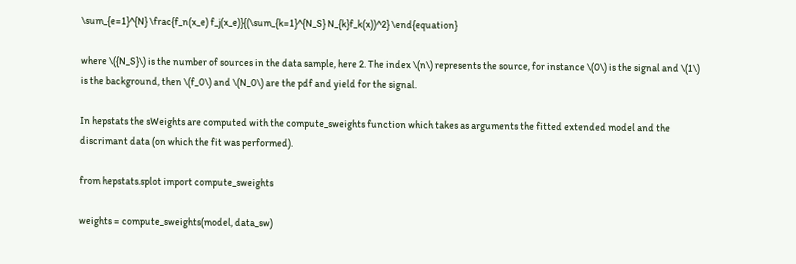\sum_{e=1}^{N} \frac{f_n(x_e) f_j(x_e)}{(\sum_{k=1}^{N_S} N_{k}f_k(x))^2} \end{equation}

where \({N_S}\) is the number of sources in the data sample, here 2. The index \(n\) represents the source, for instance \(0\) is the signal and \(1\) is the background, then \(f_0\) and \(N_0\) are the pdf and yield for the signal.

In hepstats the sWeights are computed with the compute_sweights function which takes as arguments the fitted extended model and the discrimant data (on which the fit was performed).

from hepstats.splot import compute_sweights

weights = compute_sweights(model, data_sw)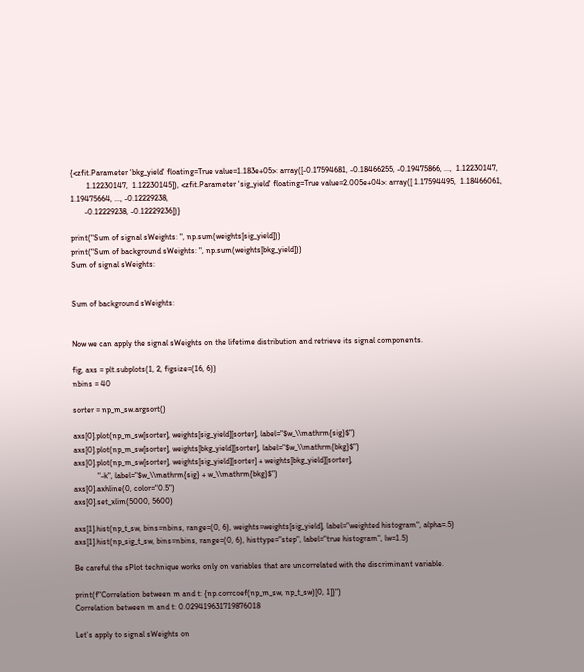{<zfit.Parameter 'bkg_yield' floating=True value=1.183e+05>: array([-0.17594681, -0.18466255, -0.19475866, ...,  1.12230147,
        1.12230147,  1.12230145]), <zfit.Parameter 'sig_yield' floating=True value=2.005e+04>: array([ 1.17594495,  1.18466061,  1.19475664, ..., -0.12229238,
       -0.12229238, -0.12229236])}

print("Sum of signal sWeights: ", np.sum(weights[sig_yield]))
print("Sum of background sWeights: ", np.sum(weights[bkg_yield]))
Sum of signal sWeights:


Sum of background sWeights:


Now we can apply the signal sWeights on the lifetime distribution and retrieve its signal components.

fig, axs = plt.subplots(1, 2, figsize=(16, 6))
nbins = 40

sorter = np_m_sw.argsort()

axs[0].plot(np_m_sw[sorter], weights[sig_yield][sorter], label="$w_\\mathrm{sig}$")
axs[0].plot(np_m_sw[sorter], weights[bkg_yield][sorter], label="$w_\\mathrm{bkg}$")
axs[0].plot(np_m_sw[sorter], weights[sig_yield][sorter] + weights[bkg_yield][sorter],
            "-k", label="$w_\\mathrm{sig} + w_\\mathrm{bkg}$")
axs[0].axhline(0, color="0.5")
axs[0].set_xlim(5000, 5600)

axs[1].hist(np_t_sw, bins=nbins, range=(0, 6), weights=weights[sig_yield], label="weighted histogram", alpha=.5)
axs[1].hist(np_sig_t_sw, bins=nbins, range=(0, 6), histtype="step", label="true histogram", lw=1.5)

Be careful the sPlot technique works only on variables that are uncorrelated with the discriminant variable.

print(f"Correlation between m and t: {np.corrcoef(np_m_sw, np_t_sw)[0, 1]}")
Correlation between m and t: 0.029419631719876018

Let’s apply to signal sWeights on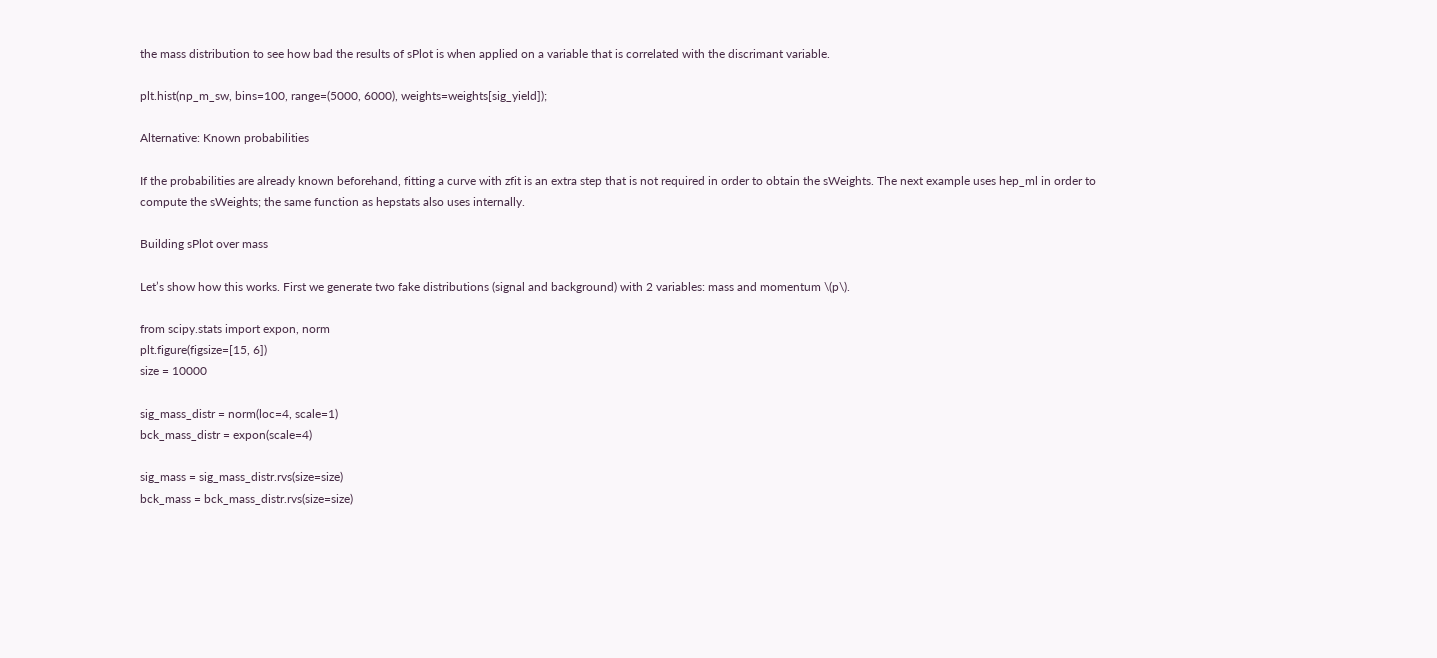the mass distribution to see how bad the results of sPlot is when applied on a variable that is correlated with the discrimant variable.

plt.hist(np_m_sw, bins=100, range=(5000, 6000), weights=weights[sig_yield]);

Alternative: Known probabilities

If the probabilities are already known beforehand, fitting a curve with zfit is an extra step that is not required in order to obtain the sWeights. The next example uses hep_ml in order to compute the sWeights; the same function as hepstats also uses internally.

Building sPlot over mass

Let’s show how this works. First we generate two fake distributions (signal and background) with 2 variables: mass and momentum \(p\).

from scipy.stats import expon, norm
plt.figure(figsize=[15, 6])
size = 10000

sig_mass_distr = norm(loc=4, scale=1)
bck_mass_distr = expon(scale=4)

sig_mass = sig_mass_distr.rvs(size=size)
bck_mass = bck_mass_distr.rvs(size=size)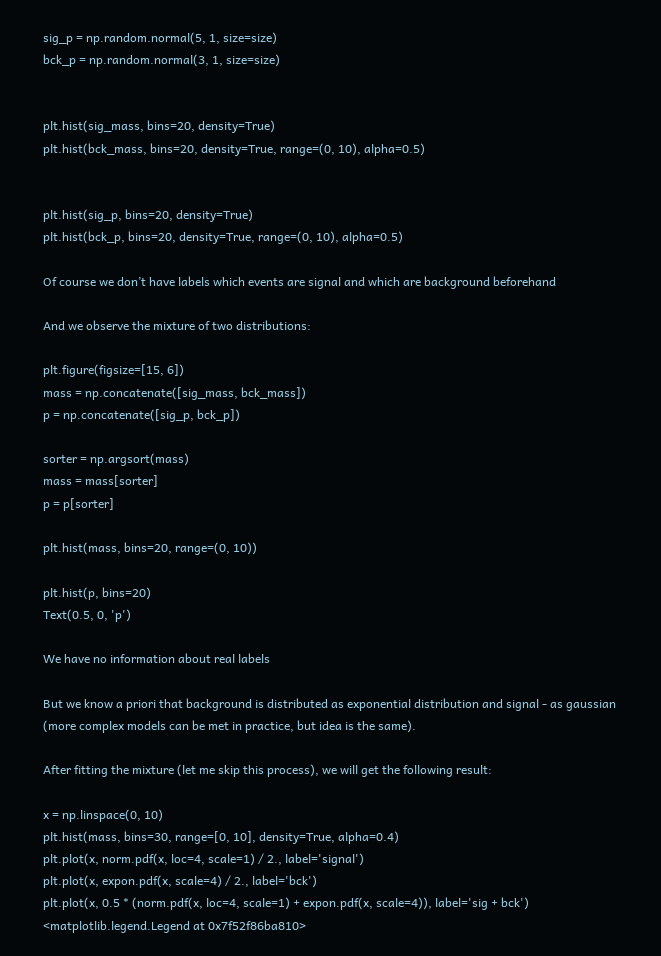sig_p = np.random.normal(5, 1, size=size)
bck_p = np.random.normal(3, 1, size=size)


plt.hist(sig_mass, bins=20, density=True)
plt.hist(bck_mass, bins=20, density=True, range=(0, 10), alpha=0.5)


plt.hist(sig_p, bins=20, density=True)
plt.hist(bck_p, bins=20, density=True, range=(0, 10), alpha=0.5)

Of course we don’t have labels which events are signal and which are background beforehand

And we observe the mixture of two distributions:

plt.figure(figsize=[15, 6])
mass = np.concatenate([sig_mass, bck_mass])
p = np.concatenate([sig_p, bck_p])

sorter = np.argsort(mass)
mass = mass[sorter]
p = p[sorter]

plt.hist(mass, bins=20, range=(0, 10))

plt.hist(p, bins=20)
Text(0.5, 0, 'p')

We have no information about real labels

But we know a priori that background is distributed as exponential distribution and signal - as gaussian (more complex models can be met in practice, but idea is the same).

After fitting the mixture (let me skip this process), we will get the following result:

x = np.linspace(0, 10)
plt.hist(mass, bins=30, range=[0, 10], density=True, alpha=0.4)
plt.plot(x, norm.pdf(x, loc=4, scale=1) / 2., label='signal')
plt.plot(x, expon.pdf(x, scale=4) / 2., label='bck')
plt.plot(x, 0.5 * (norm.pdf(x, loc=4, scale=1) + expon.pdf(x, scale=4)), label='sig + bck')
<matplotlib.legend.Legend at 0x7f52f86ba810>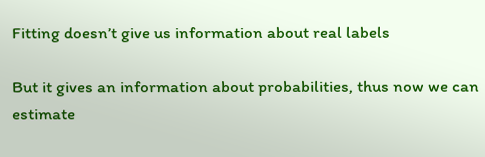Fitting doesn’t give us information about real labels

But it gives an information about probabilities, thus now we can estimate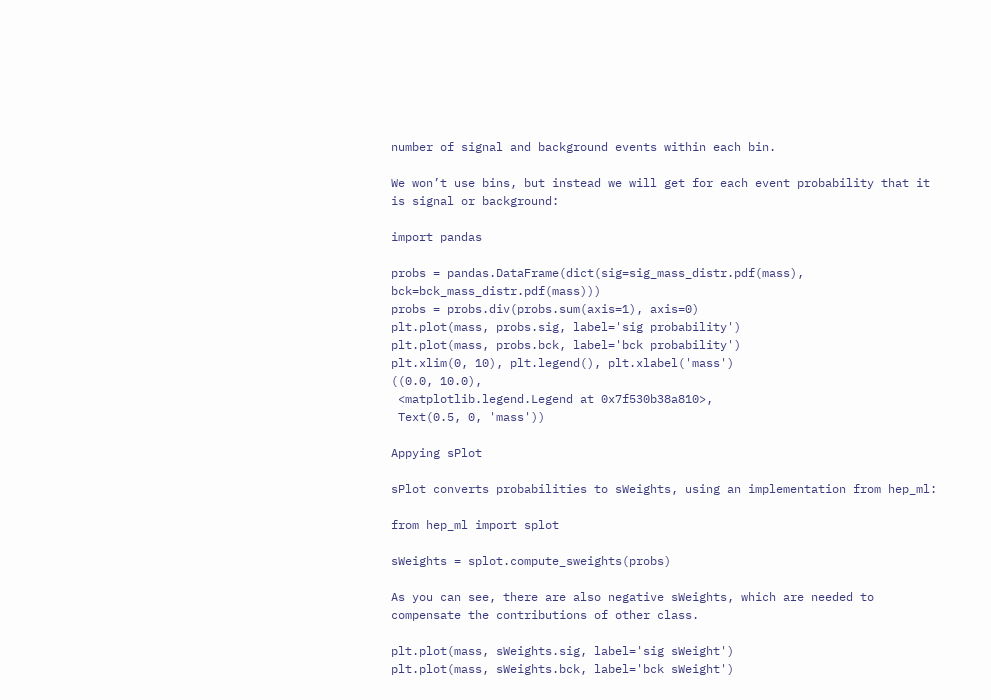number of signal and background events within each bin.

We won’t use bins, but instead we will get for each event probability that it is signal or background:

import pandas

probs = pandas.DataFrame(dict(sig=sig_mass_distr.pdf(mass), bck=bck_mass_distr.pdf(mass)))
probs = probs.div(probs.sum(axis=1), axis=0)
plt.plot(mass, probs.sig, label='sig probability')
plt.plot(mass, probs.bck, label='bck probability')
plt.xlim(0, 10), plt.legend(), plt.xlabel('mass')
((0.0, 10.0),
 <matplotlib.legend.Legend at 0x7f530b38a810>,
 Text(0.5, 0, 'mass'))

Appying sPlot

sPlot converts probabilities to sWeights, using an implementation from hep_ml:

from hep_ml import splot

sWeights = splot.compute_sweights(probs)

As you can see, there are also negative sWeights, which are needed to compensate the contributions of other class.

plt.plot(mass, sWeights.sig, label='sig sWeight')
plt.plot(mass, sWeights.bck, label='bck sWeight')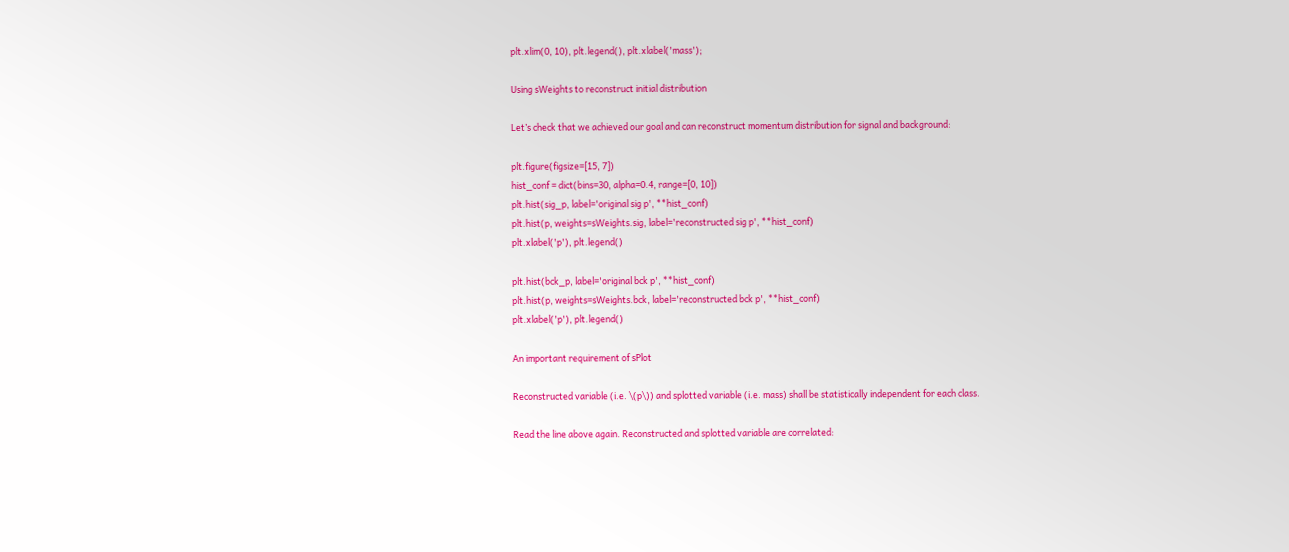plt.xlim(0, 10), plt.legend(), plt.xlabel('mass');

Using sWeights to reconstruct initial distribution

Let’s check that we achieved our goal and can reconstruct momentum distribution for signal and background:

plt.figure(figsize=[15, 7])
hist_conf = dict(bins=30, alpha=0.4, range=[0, 10])
plt.hist(sig_p, label='original sig p', **hist_conf)
plt.hist(p, weights=sWeights.sig, label='reconstructed sig p', **hist_conf)
plt.xlabel('p'), plt.legend()

plt.hist(bck_p, label='original bck p', **hist_conf)
plt.hist(p, weights=sWeights.bck, label='reconstructed bck p', **hist_conf)
plt.xlabel('p'), plt.legend()

An important requirement of sPlot

Reconstructed variable (i.e. \(p\)) and splotted variable (i.e. mass) shall be statistically independent for each class.

Read the line above again. Reconstructed and splotted variable are correlated: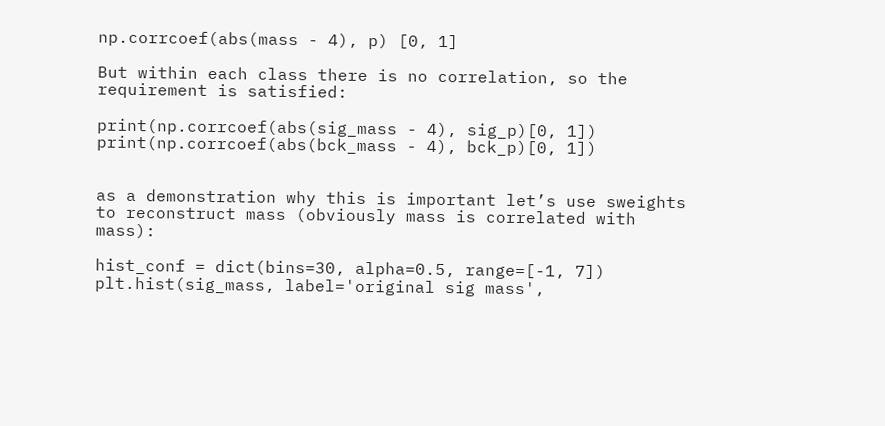np.corrcoef(abs(mass - 4), p) [0, 1]

But within each class there is no correlation, so the requirement is satisfied:

print(np.corrcoef(abs(sig_mass - 4), sig_p)[0, 1])
print(np.corrcoef(abs(bck_mass - 4), bck_p)[0, 1])


as a demonstration why this is important let’s use sweights to reconstruct mass (obviously mass is correlated with mass):

hist_conf = dict(bins=30, alpha=0.5, range=[-1, 7])
plt.hist(sig_mass, label='original sig mass',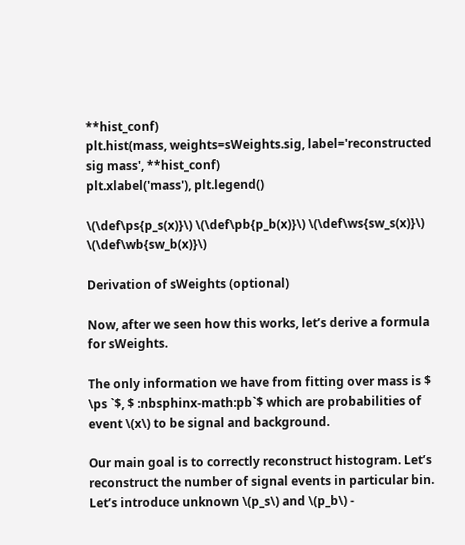**hist_conf)
plt.hist(mass, weights=sWeights.sig, label='reconstructed sig mass', **hist_conf)
plt.xlabel('mass'), plt.legend()

\(\def\ps{p_s(x)}\) \(\def\pb{p_b(x)}\) \(\def\ws{sw_s(x)}\) \(\def\wb{sw_b(x)}\)

Derivation of sWeights (optional)

Now, after we seen how this works, let’s derive a formula for sWeights.

The only information we have from fitting over mass is $ \ps `$, $ :nbsphinx-math:pb`$ which are probabilities of event \(x\) to be signal and background.

Our main goal is to correctly reconstruct histogram. Let’s reconstruct the number of signal events in particular bin. Let’s introduce unknown \(p_s\) and \(p_b\) -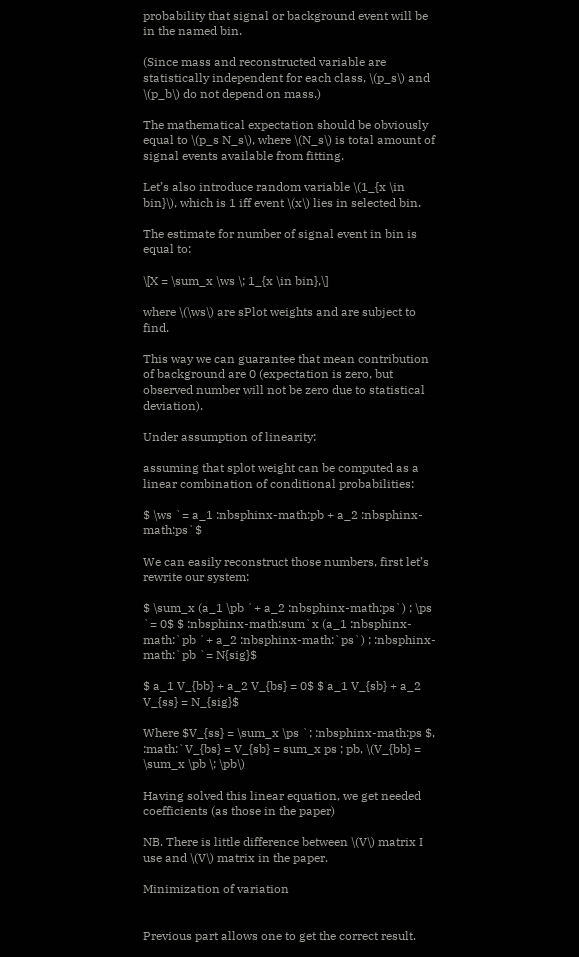probability that signal or background event will be in the named bin.

(Since mass and reconstructed variable are statistically independent for each class, \(p_s\) and \(p_b\) do not depend on mass.)

The mathematical expectation should be obviously equal to \(p_s N_s\), where \(N_s\) is total amount of signal events available from fitting.

Let’s also introduce random variable \(1_{x \in bin}\), which is 1 iff event \(x\) lies in selected bin.

The estimate for number of signal event in bin is equal to:

\[X = \sum_x \ws \; 1_{x \in bin},\]

where \(\ws\) are sPlot weights and are subject to find.

This way we can guarantee that mean contribution of background are 0 (expectation is zero, but observed number will not be zero due to statistical deviation).

Under assumption of linearity:

assuming that splot weight can be computed as a linear combination of conditional probabilities:

$ \ws `= a_1 :nbsphinx-math:pb + a_2 :nbsphinx-math:ps`$

We can easily reconstruct those numbers, first let’s rewrite our system:

$ \sum_x (a_1 \pb `+ a_2 :nbsphinx-math:ps`) ; \ps `= 0$ $ :nbsphinx-math:sum`x (a_1 :nbsphinx-math:`pb `+ a_2 :nbsphinx-math:`ps`) ; :nbsphinx-math:`pb `= N{sig}$

$ a_1 V_{bb} + a_2 V_{bs} = 0$ $ a_1 V_{sb} + a_2 V_{ss} = N_{sig}$

Where $V_{ss} = \sum_x \ps `; :nbsphinx-math:ps $, :math:`V_{bs} = V_{sb} = sum_x ps ; pb, \(V_{bb} = \sum_x \pb \; \pb\)

Having solved this linear equation, we get needed coefficients (as those in the paper)

NB. There is little difference between \(V\) matrix I use and \(V\) matrix in the paper.

Minimization of variation


Previous part allows one to get the correct result.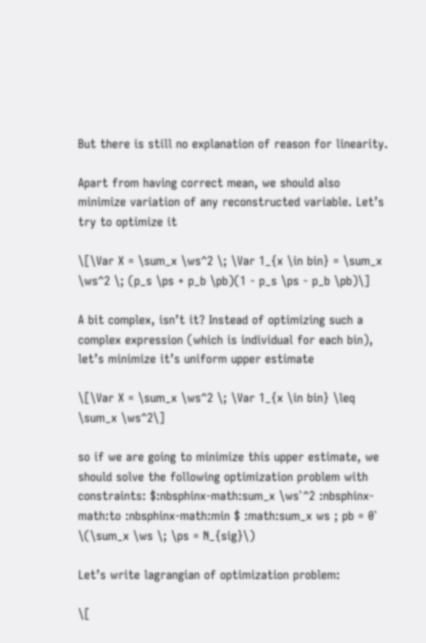But there is still no explanation of reason for linearity.

Apart from having correct mean, we should also minimize variation of any reconstructed variable. Let’s try to optimize it

\[\Var X = \sum_x \ws^2 \; \Var 1_{x \in bin} = \sum_x \ws^2 \; (p_s \ps + p_b \pb)(1 - p_s \ps - p_b \pb)\]

A bit complex, isn’t it? Instead of optimizing such a complex expression (which is individual for each bin), let’s minimize it’s uniform upper estimate

\[\Var X = \sum_x \ws^2 \; \Var 1_{x \in bin} \leq \sum_x \ws^2\]

so if we are going to minimize this upper estimate, we should solve the following optimization problem with constraints: $:nbsphinx-math:sum_x \ws`^2 :nbsphinx-math:to :nbsphinx-math:min $ :math:sum_x ws ; pb = 0` \(\sum_x \ws \; \ps = N_{sig}\)

Let’s write lagrangian of optimization problem:

\[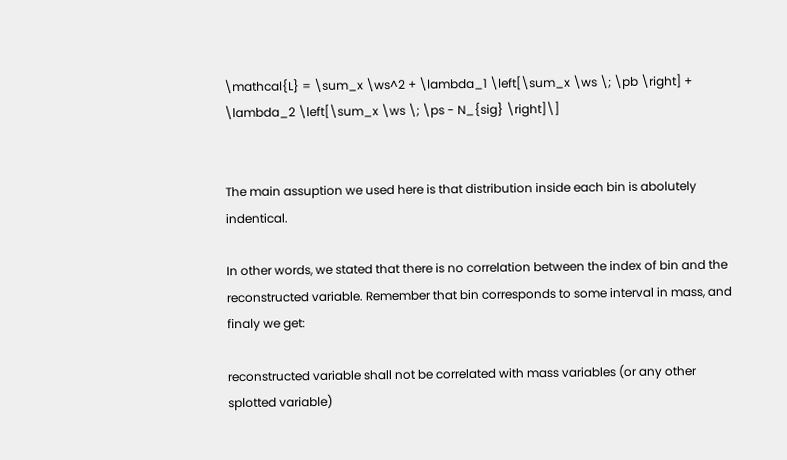\mathcal{L} = \sum_x \ws^2 + \lambda_1 \left[\sum_x \ws \; \pb \right] + \lambda_2 \left[\sum_x \ws \; \ps - N_{sig} \right]\]


The main assuption we used here is that distribution inside each bin is abolutely indentical.

In other words, we stated that there is no correlation between the index of bin and the reconstructed variable. Remember that bin corresponds to some interval in mass, and finaly we get:

reconstructed variable shall not be correlated with mass variables (or any other splotted variable)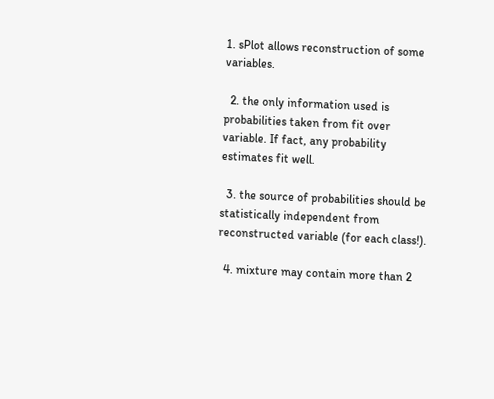1. sPlot allows reconstruction of some variables.

  2. the only information used is probabilities taken from fit over variable. If fact, any probability estimates fit well.

  3. the source of probabilities should be statistically independent from reconstructed variable (for each class!).

  4. mixture may contain more than 2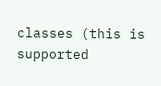classes (this is supported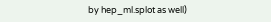by hep_ml.splot as well)